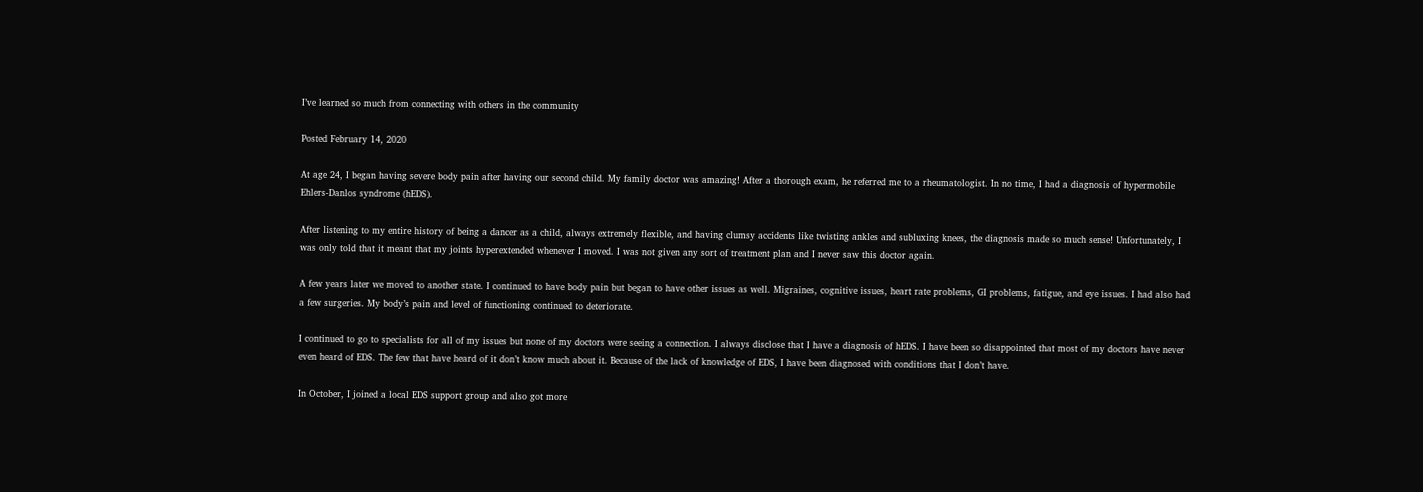I’ve learned so much from connecting with others in the community

Posted February 14, 2020

At age 24, I began having severe body pain after having our second child. My family doctor was amazing! After a thorough exam, he referred me to a rheumatologist. In no time, I had a diagnosis of hypermobile Ehlers-Danlos syndrome (hEDS).

After listening to my entire history of being a dancer as a child, always extremely flexible, and having clumsy accidents like twisting ankles and subluxing knees, the diagnosis made so much sense! Unfortunately, I was only told that it meant that my joints hyperextended whenever I moved. I was not given any sort of treatment plan and I never saw this doctor again.

A few years later we moved to another state. I continued to have body pain but began to have other issues as well. Migraines, cognitive issues, heart rate problems, GI problems, fatigue, and eye issues. I had also had a few surgeries. My body’s pain and level of functioning continued to deteriorate.

I continued to go to specialists for all of my issues but none of my doctors were seeing a connection. I always disclose that I have a diagnosis of hEDS. I have been so disappointed that most of my doctors have never even heard of EDS. The few that have heard of it don’t know much about it. Because of the lack of knowledge of EDS, I have been diagnosed with conditions that I don’t have.

In October, I joined a local EDS support group and also got more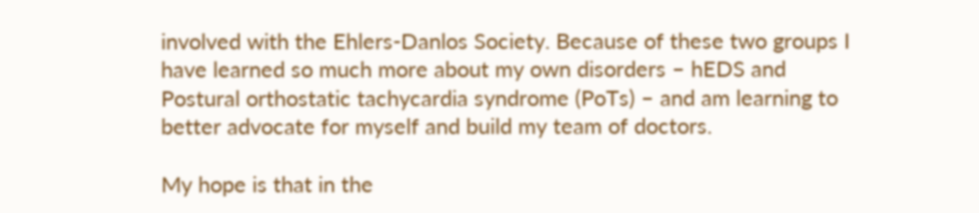involved with the Ehlers-Danlos Society. Because of these two groups I have learned so much more about my own disorders – hEDS and Postural orthostatic tachycardia syndrome (PoTs) – and am learning to better advocate for myself and build my team of doctors.

My hope is that in the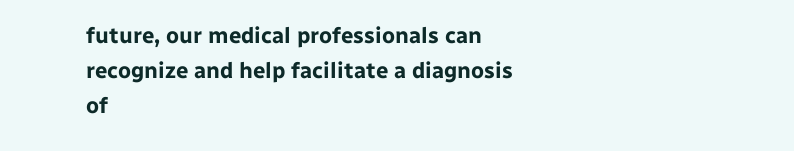future, our medical professionals can recognize and help facilitate a diagnosis of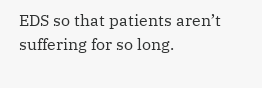EDS so that patients aren’t suffering for so long.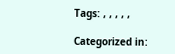Tags: , , , , ,

Categorized in: